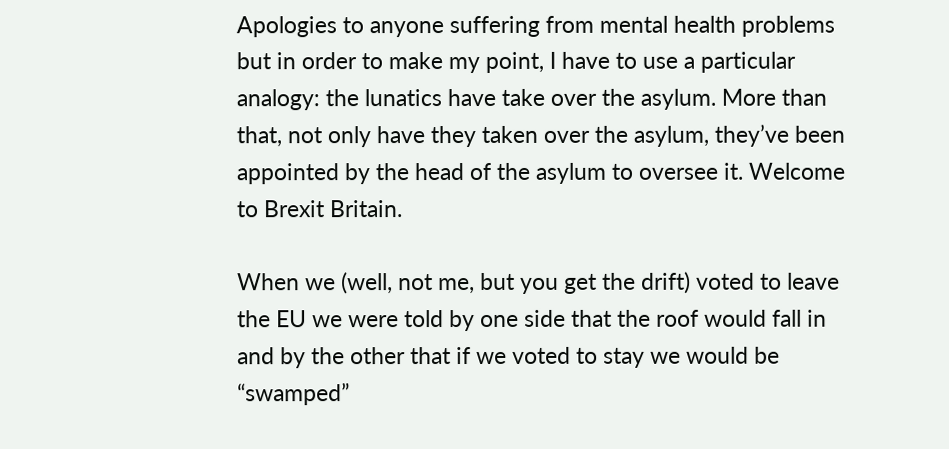Apologies to anyone suffering from mental health problems but in order to make my point, I have to use a particular analogy: the lunatics have take over the asylum. More than that, not only have they taken over the asylum, they’ve been appointed by the head of the asylum to oversee it. Welcome to Brexit Britain.

When we (well, not me, but you get the drift) voted to leave the EU we were told by one side that the roof would fall in and by the other that if we voted to stay we would be “swamped”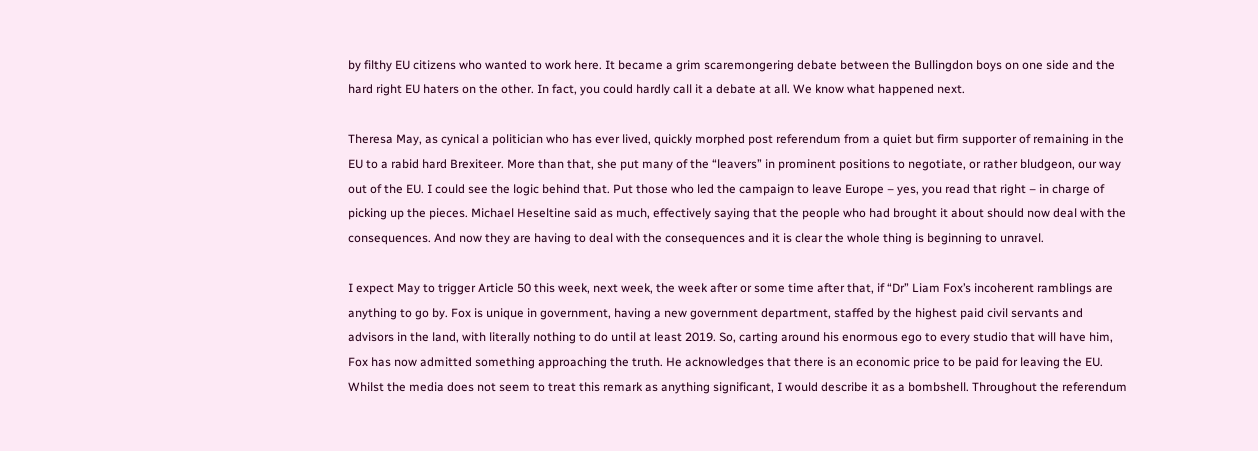by filthy EU citizens who wanted to work here. It became a grim scaremongering debate between the Bullingdon boys on one side and the hard right EU haters on the other. In fact, you could hardly call it a debate at all. We know what happened next.

Theresa May, as cynical a politician who has ever lived, quickly morphed post referendum from a quiet but firm supporter of remaining in the EU to a rabid hard Brexiteer. More than that, she put many of the “leavers” in prominent positions to negotiate, or rather bludgeon, our way out of the EU. I could see the logic behind that. Put those who led the campaign to leave Europe – yes, you read that right – in charge of picking up the pieces. Michael Heseltine said as much, effectively saying that the people who had brought it about should now deal with the consequences. And now they are having to deal with the consequences and it is clear the whole thing is beginning to unravel.

I expect May to trigger Article 50 this week, next week, the week after or some time after that, if “Dr” Liam Fox’s incoherent ramblings are anything to go by. Fox is unique in government, having a new government department, staffed by the highest paid civil servants and advisors in the land, with literally nothing to do until at least 2019. So, carting around his enormous ego to every studio that will have him, Fox has now admitted something approaching the truth. He acknowledges that there is an economic price to be paid for leaving the EU. Whilst the media does not seem to treat this remark as anything significant, I would describe it as a bombshell. Throughout the referendum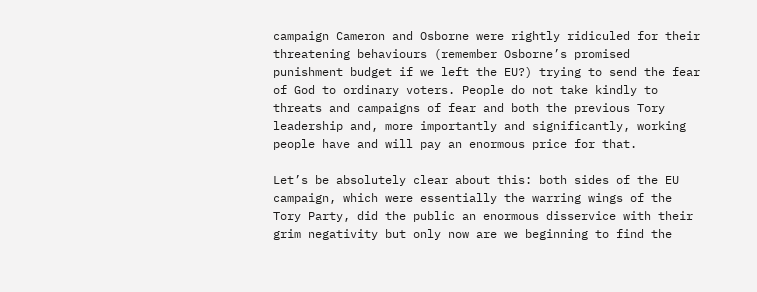campaign Cameron and Osborne were rightly ridiculed for their threatening behaviours (remember Osborne’s promised punishment budget if we left the EU?) trying to send the fear of God to ordinary voters. People do not take kindly to threats and campaigns of fear and both the previous Tory leadership and, more importantly and significantly, working people have and will pay an enormous price for that.

Let’s be absolutely clear about this: both sides of the EU campaign, which were essentially the warring wings of the Tory Party, did the public an enormous disservice with their grim negativity but only now are we beginning to find the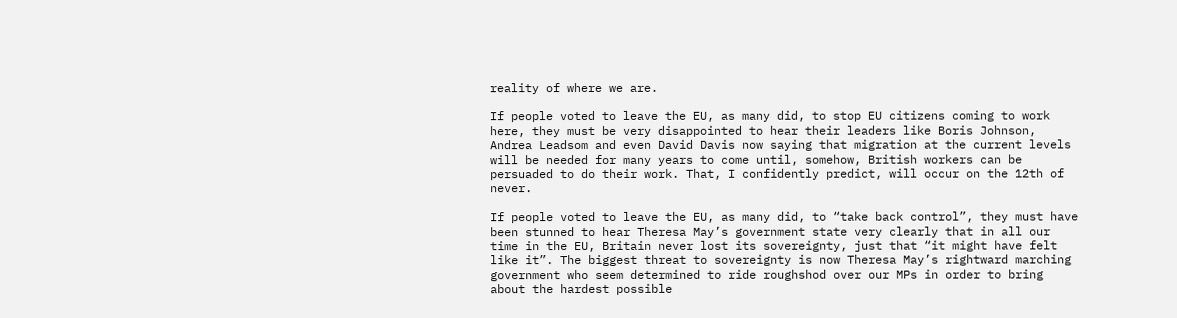reality of where we are.

If people voted to leave the EU, as many did, to stop EU citizens coming to work here, they must be very disappointed to hear their leaders like Boris Johnson, Andrea Leadsom and even David Davis now saying that migration at the current levels will be needed for many years to come until, somehow, British workers can be persuaded to do their work. That, I confidently predict, will occur on the 12th of never.

If people voted to leave the EU, as many did, to “take back control”, they must have been stunned to hear Theresa May’s government state very clearly that in all our time in the EU, Britain never lost its sovereignty, just that “it might have felt like it”. The biggest threat to sovereignty is now Theresa May’s rightward marching government who seem determined to ride roughshod over our MPs in order to bring about the hardest possible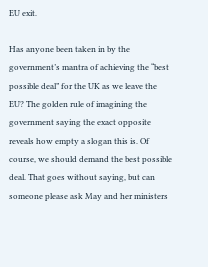EU exit.

Has anyone been taken in by the government’s mantra of achieving the “best possible deal” for the UK as we leave the EU? The golden rule of imagining the government saying the exact opposite reveals how empty a slogan this is. Of course, we should demand the best possible deal. That goes without saying, but can someone please ask May and her ministers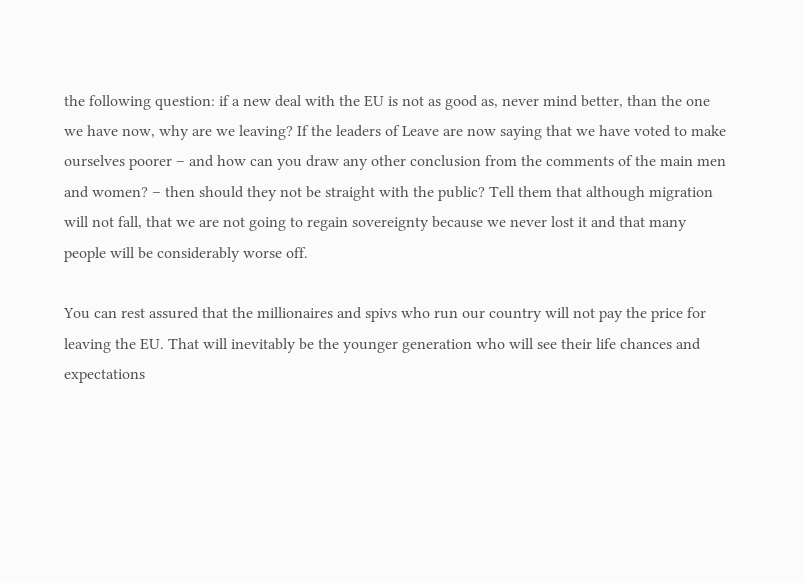the following question: if a new deal with the EU is not as good as, never mind better, than the one we have now, why are we leaving? If the leaders of Leave are now saying that we have voted to make ourselves poorer – and how can you draw any other conclusion from the comments of the main men and women? – then should they not be straight with the public? Tell them that although migration will not fall, that we are not going to regain sovereignty because we never lost it and that many people will be considerably worse off.

You can rest assured that the millionaires and spivs who run our country will not pay the price for leaving the EU. That will inevitably be the younger generation who will see their life chances and expectations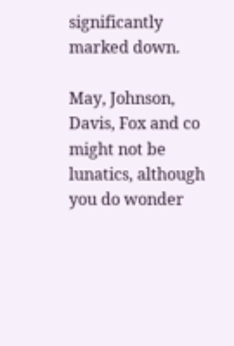significantly marked down.

May, Johnson, Davis, Fox and co might not be lunatics, although you do wonder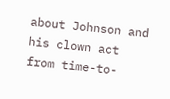about Johnson and his clown act from time-to-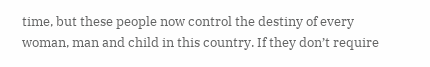time, but these people now control the destiny of every woman, man and child in this country. If they don’t require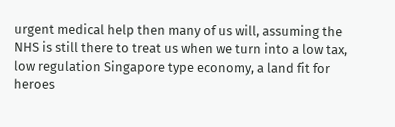urgent medical help then many of us will, assuming the NHS is still there to treat us when we turn into a low tax, low regulation Singapore type economy, a land fit for heroes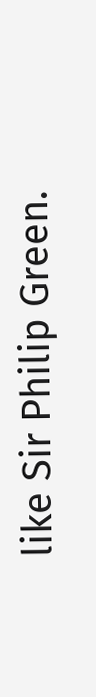like Sir Philip Green.